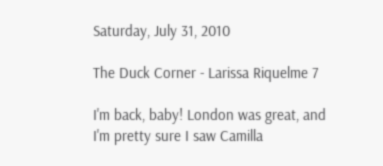Saturday, July 31, 2010

The Duck Corner - Larissa Riquelme 7

I'm back, baby! London was great, and I'm pretty sure I saw Camilla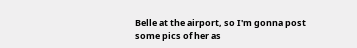Belle at the airport, so I'm gonna post some pics of her as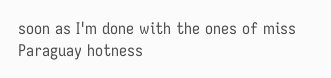soon as I'm done with the ones of miss Paraguay hotness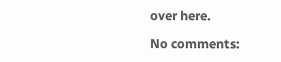over here.

No comments: